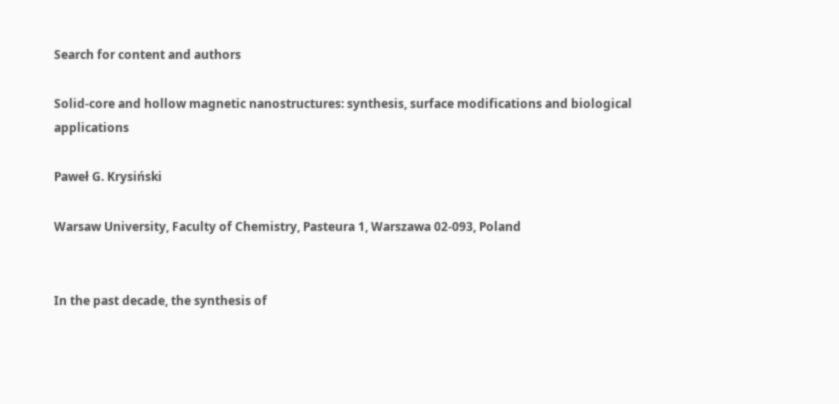Search for content and authors

Solid-core and hollow magnetic nanostructures: synthesis, surface modifications and biological applications

Paweł G. Krysiński

Warsaw University, Faculty of Chemistry, Pasteura 1, Warszawa 02-093, Poland


In the past decade, the synthesis of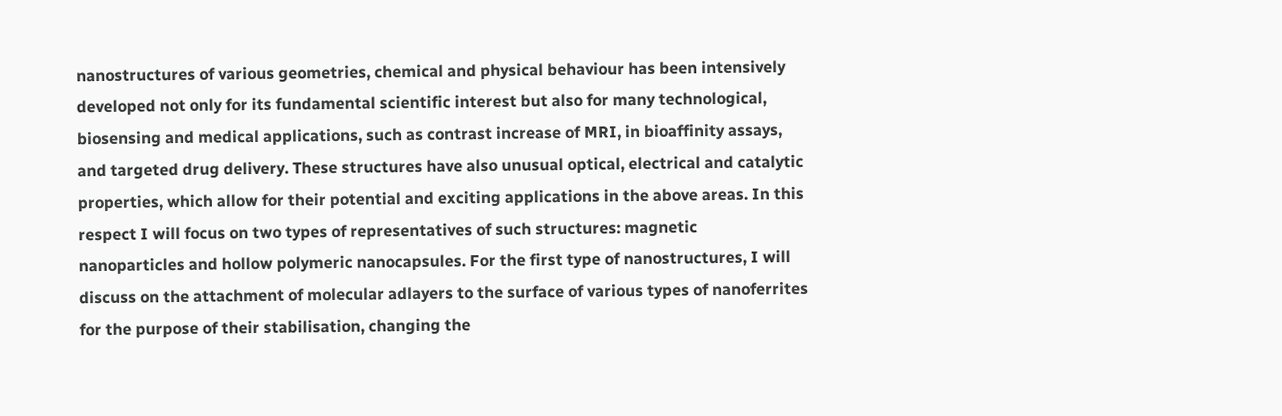nanostructures of various geometries, chemical and physical behaviour has been intensively developed not only for its fundamental scientific interest but also for many technological, biosensing and medical applications, such as contrast increase of MRI, in bioaffinity assays, and targeted drug delivery. These structures have also unusual optical, electrical and catalytic properties, which allow for their potential and exciting applications in the above areas. In this respect I will focus on two types of representatives of such structures: magnetic  nanoparticles and hollow polymeric nanocapsules. For the first type of nanostructures, I will discuss on the attachment of molecular adlayers to the surface of various types of nanoferrites for the purpose of their stabilisation, changing the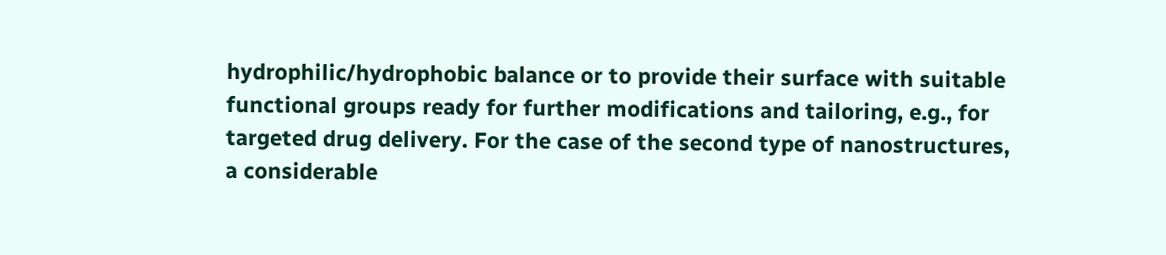hydrophilic/hydrophobic balance or to provide their surface with suitable functional groups ready for further modifications and tailoring, e.g., for targeted drug delivery. For the case of the second type of nanostructures, a considerable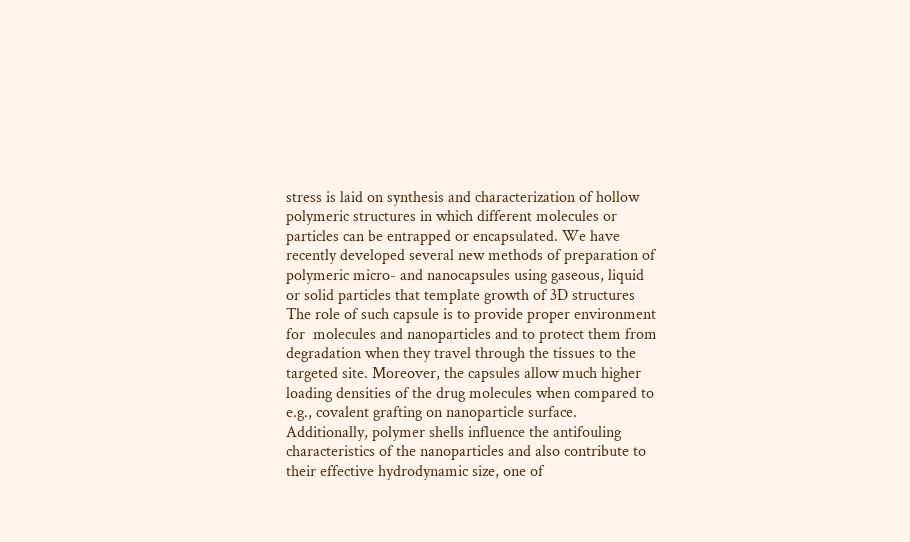stress is laid on synthesis and characterization of hollow polymeric structures in which different molecules or particles can be entrapped or encapsulated. We have recently developed several new methods of preparation of polymeric micro- and nanocapsules using gaseous, liquid or solid particles that template growth of 3D structures  The role of such capsule is to provide proper environment for  molecules and nanoparticles and to protect them from degradation when they travel through the tissues to the targeted site. Moreover, the capsules allow much higher loading densities of the drug molecules when compared to e.g., covalent grafting on nanoparticle surface. Additionally, polymer shells influence the antifouling characteristics of the nanoparticles and also contribute to their effective hydrodynamic size, one of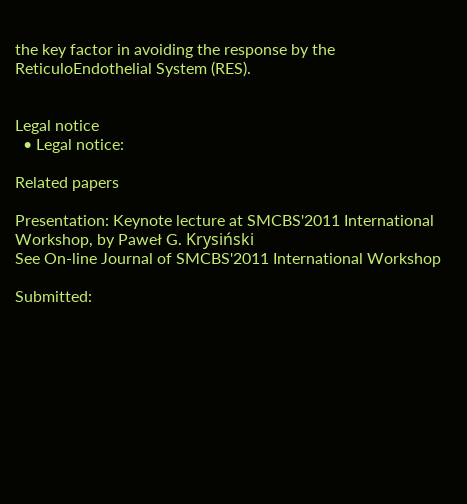the key factor in avoiding the response by the ReticuloEndothelial System (RES).


Legal notice
  • Legal notice:

Related papers

Presentation: Keynote lecture at SMCBS'2011 International Workshop, by Paweł G. Krysiński
See On-line Journal of SMCBS'2011 International Workshop

Submitted: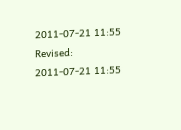2011-07-21 11:55
Revised:   2011-07-21 11:55